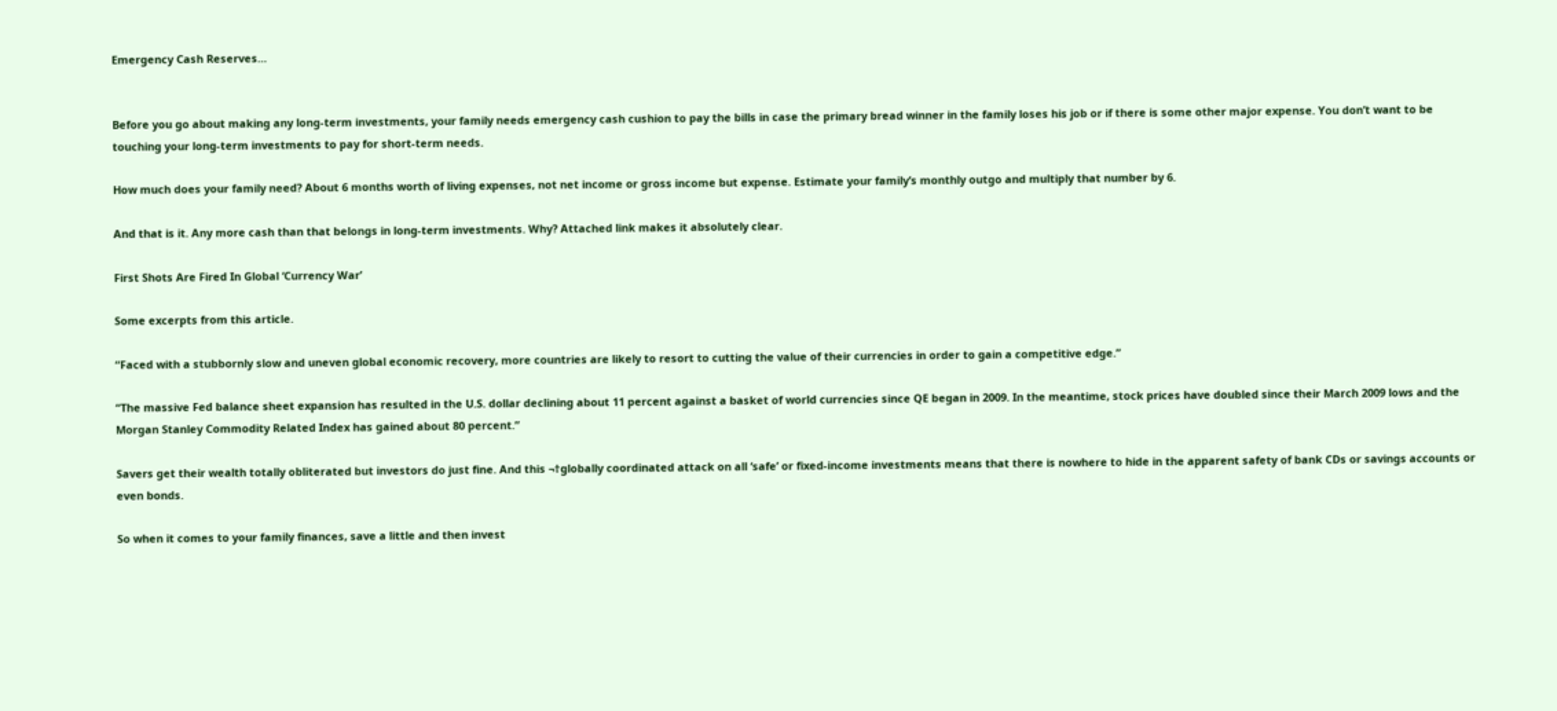Emergency Cash Reserves…


Before you go about making any long-term investments, your family needs emergency cash cushion to pay the bills in case the primary bread winner in the family loses his job or if there is some other major expense. You don’t want to be touching your long-term investments to pay for short-term needs.

How much does your family need? About 6 months worth of living expenses, not net income or gross income but expense. Estimate your family’s monthly outgo and multiply that number by 6.

And that is it. Any more cash than that belongs in long-term investments. Why? Attached link makes it absolutely clear.

First Shots Are Fired In Global ‘Currency War’

Some excerpts from this article.

“Faced with a stubbornly slow and uneven global economic recovery, more countries are likely to resort to cutting the value of their currencies in order to gain a competitive edge.”

“The massive Fed balance sheet expansion has resulted in the U.S. dollar declining about 11 percent against a basket of world currencies since QE began in 2009. In the meantime, stock prices have doubled since their March 2009 lows and the Morgan Stanley Commodity Related Index has gained about 80 percent.”

Savers get their wealth totally obliterated but investors do just fine. And this ¬†globally coordinated attack on all ‘safe’ or fixed-income investments means that there is nowhere to hide in the apparent safety of bank CDs or savings accounts or even bonds.

So when it comes to your family finances, save a little and then invest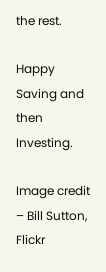the rest.

Happy Saving and then Investing.

Image credit – Bill Sutton, Flickr